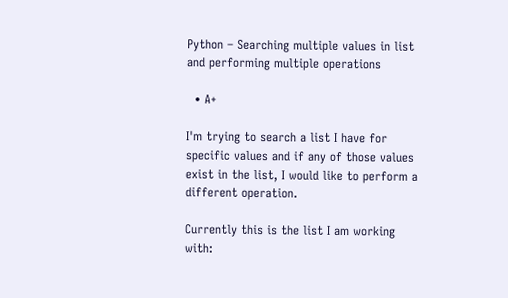Python – Searching multiple values in list and performing multiple operations

  • A+

I'm trying to search a list I have for specific values and if any of those values exist in the list, I would like to perform a different operation.

Currently this is the list I am working with: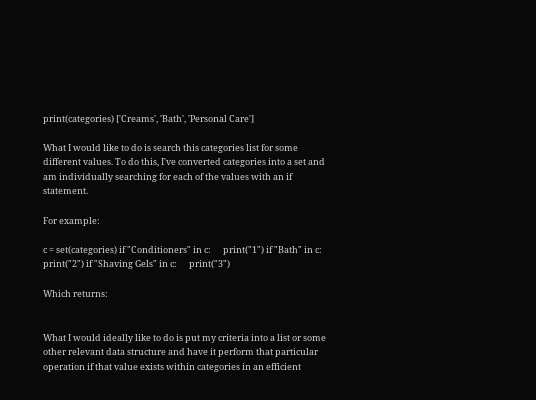print(categories) ['Creams', 'Bath', 'Personal Care']

What I would like to do is search this categories list for some different values. To do this, I've converted categories into a set and am individually searching for each of the values with an if statement.

For example:

c = set(categories) if "Conditioners" in c:      print("1") if "Bath" in c:       print("2") if "Shaving Gels" in c:      print("3")

Which returns:


What I would ideally like to do is put my criteria into a list or some other relevant data structure and have it perform that particular operation if that value exists within categories in an efficient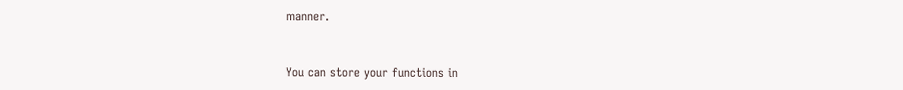manner.


You can store your functions in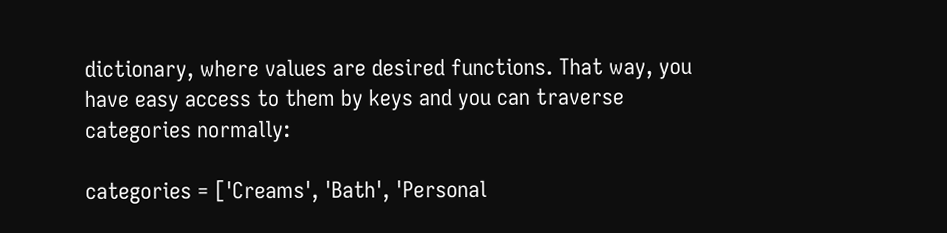dictionary, where values are desired functions. That way, you have easy access to them by keys and you can traverse categories normally:

categories = ['Creams', 'Bath', 'Personal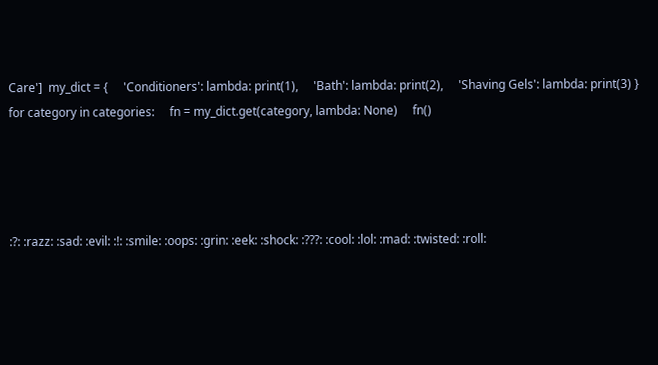Care']  my_dict = {     'Conditioners': lambda: print(1),     'Bath': lambda: print(2),     'Shaving Gels': lambda: print(3) }   for category in categories:     fn = my_dict.get(category, lambda: None)     fn()




:?: :razz: :sad: :evil: :!: :smile: :oops: :grin: :eek: :shock: :???: :cool: :lol: :mad: :twisted: :roll: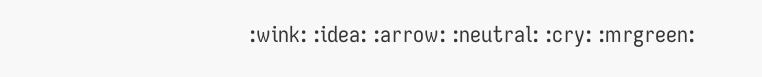:wink: :idea: :arrow: :neutral: :cry: :mrgreen: